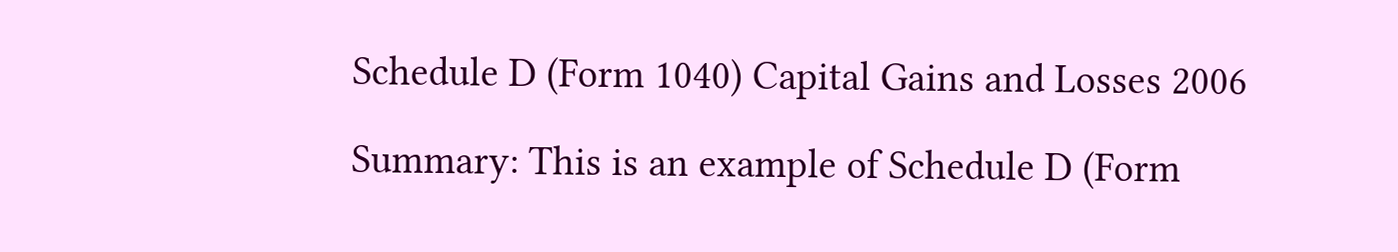Schedule D (Form 1040) Capital Gains and Losses 2006

Summary: This is an example of Schedule D (Form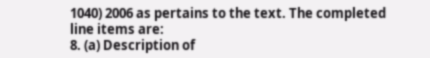1040) 2006 as pertains to the text. The completed line items are:
8. (a) Description of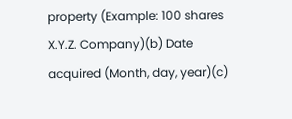property (Example: 100 shares X.Y.Z. Company)(b) Date acquired (Month, day, year)(c)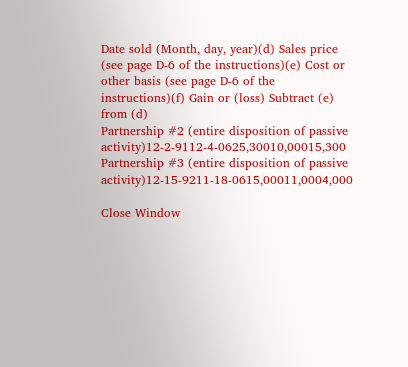Date sold (Month, day, year)(d) Sales price (see page D-6 of the instructions)(e) Cost or other basis (see page D-6 of the instructions)(f) Gain or (loss) Subtract (e) from (d)
Partnership #2 (entire disposition of passive activity)12-2-9112-4-0625,30010,00015,300
Partnership #3 (entire disposition of passive activity)12-15-9211-18-0615,00011,0004,000

Close Window